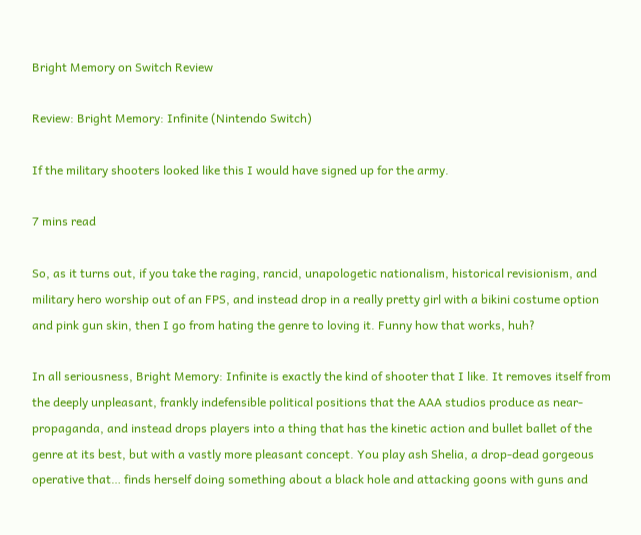Bright Memory on Switch Review

Review: Bright Memory: Infinite (Nintendo Switch)

If the military shooters looked like this I would have signed up for the army.

7 mins read

So, as it turns out, if you take the raging, rancid, unapologetic nationalism, historical revisionism, and military hero worship out of an FPS, and instead drop in a really pretty girl with a bikini costume option and pink gun skin, then I go from hating the genre to loving it. Funny how that works, huh?

In all seriousness, Bright Memory: Infinite is exactly the kind of shooter that I like. It removes itself from the deeply unpleasant, frankly indefensible political positions that the AAA studios produce as near-propaganda, and instead drops players into a thing that has the kinetic action and bullet ballet of the genre at its best, but with a vastly more pleasant concept. You play ash Shelia, a drop-dead gorgeous operative that… finds herself doing something about a black hole and attacking goons with guns and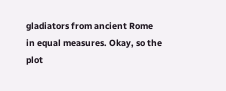gladiators from ancient Rome in equal measures. Okay, so the plot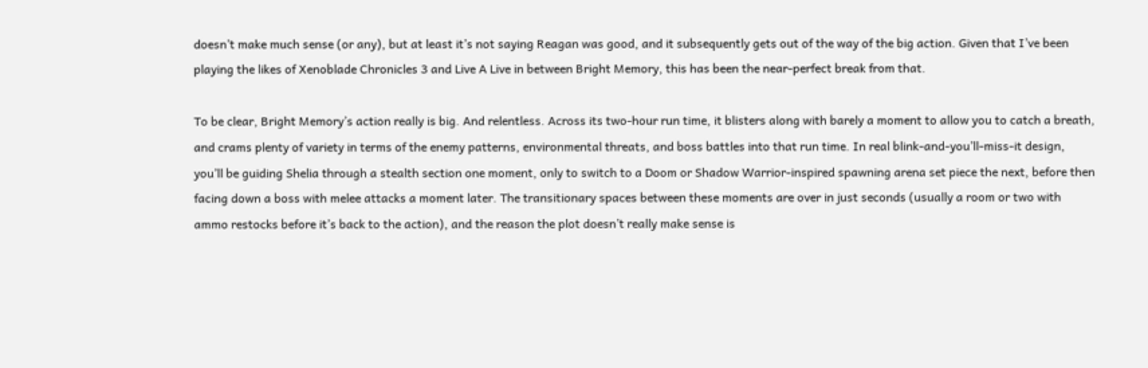doesn’t make much sense (or any), but at least it’s not saying Reagan was good, and it subsequently gets out of the way of the big action. Given that I’ve been playing the likes of Xenoblade Chronicles 3 and Live A Live in between Bright Memory, this has been the near-perfect break from that.

To be clear, Bright Memory’s action really is big. And relentless. Across its two-hour run time, it blisters along with barely a moment to allow you to catch a breath, and crams plenty of variety in terms of the enemy patterns, environmental threats, and boss battles into that run time. In real blink-and-you’ll-miss-it design, you’ll be guiding Shelia through a stealth section one moment, only to switch to a Doom or Shadow Warrior-inspired spawning arena set piece the next, before then facing down a boss with melee attacks a moment later. The transitionary spaces between these moments are over in just seconds (usually a room or two with ammo restocks before it’s back to the action), and the reason the plot doesn’t really make sense is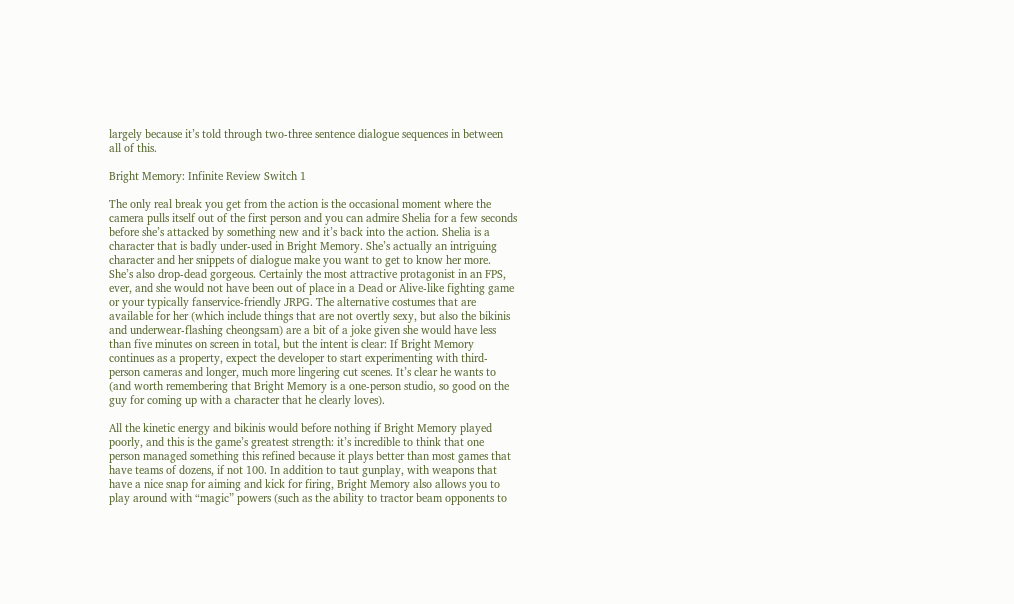largely because it’s told through two-three sentence dialogue sequences in between all of this.

Bright Memory: Infinite Review Switch 1

The only real break you get from the action is the occasional moment where the camera pulls itself out of the first person and you can admire Shelia for a few seconds before she’s attacked by something new and it’s back into the action. Shelia is a character that is badly under-used in Bright Memory. She’s actually an intriguing character and her snippets of dialogue make you want to get to know her more. She’s also drop-dead gorgeous. Certainly the most attractive protagonist in an FPS, ever, and she would not have been out of place in a Dead or Alive-like fighting game or your typically fanservice-friendly JRPG. The alternative costumes that are available for her (which include things that are not overtly sexy, but also the bikinis and underwear-flashing cheongsam) are a bit of a joke given she would have less than five minutes on screen in total, but the intent is clear: If Bright Memory continues as a property, expect the developer to start experimenting with third-person cameras and longer, much more lingering cut scenes. It’s clear he wants to (and worth remembering that Bright Memory is a one-person studio, so good on the guy for coming up with a character that he clearly loves).

All the kinetic energy and bikinis would before nothing if Bright Memory played poorly, and this is the game’s greatest strength: it’s incredible to think that one person managed something this refined because it plays better than most games that have teams of dozens, if not 100. In addition to taut gunplay, with weapons that have a nice snap for aiming and kick for firing, Bright Memory also allows you to play around with “magic” powers (such as the ability to tractor beam opponents to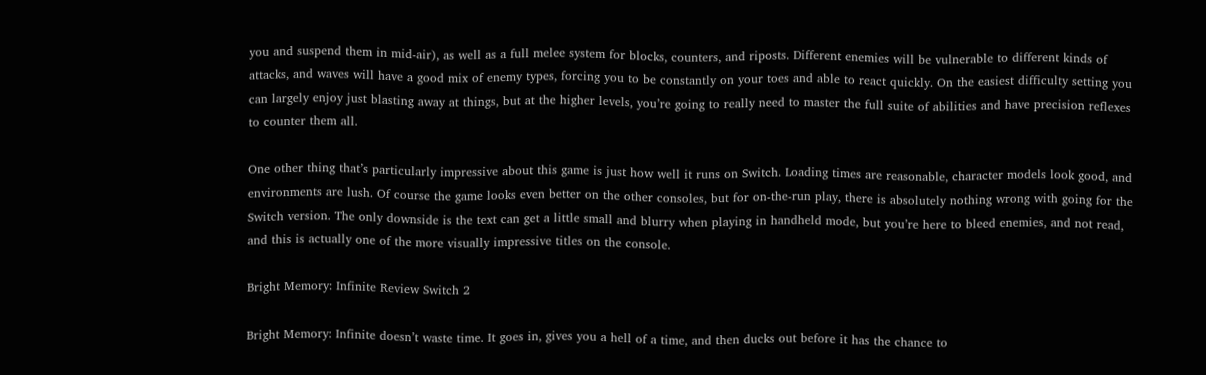you and suspend them in mid-air), as well as a full melee system for blocks, counters, and riposts. Different enemies will be vulnerable to different kinds of attacks, and waves will have a good mix of enemy types, forcing you to be constantly on your toes and able to react quickly. On the easiest difficulty setting you can largely enjoy just blasting away at things, but at the higher levels, you’re going to really need to master the full suite of abilities and have precision reflexes to counter them all.

One other thing that’s particularly impressive about this game is just how well it runs on Switch. Loading times are reasonable, character models look good, and environments are lush. Of course the game looks even better on the other consoles, but for on-the-run play, there is absolutely nothing wrong with going for the Switch version. The only downside is the text can get a little small and blurry when playing in handheld mode, but you’re here to bleed enemies, and not read, and this is actually one of the more visually impressive titles on the console.

Bright Memory: Infinite Review Switch 2

Bright Memory: Infinite doesn’t waste time. It goes in, gives you a hell of a time, and then ducks out before it has the chance to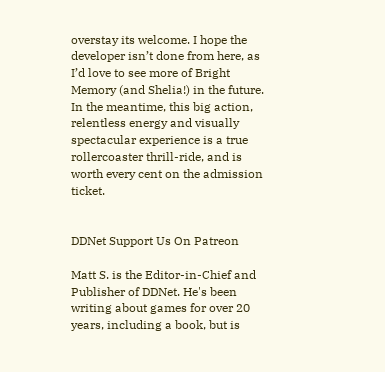overstay its welcome. I hope the developer isn’t done from here, as I’d love to see more of Bright Memory (and Shelia!) in the future. In the meantime, this big action, relentless energy and visually spectacular experience is a true rollercoaster thrill-ride, and is worth every cent on the admission ticket.


DDNet Support Us On Patreon

Matt S. is the Editor-in-Chief and Publisher of DDNet. He's been writing about games for over 20 years, including a book, but is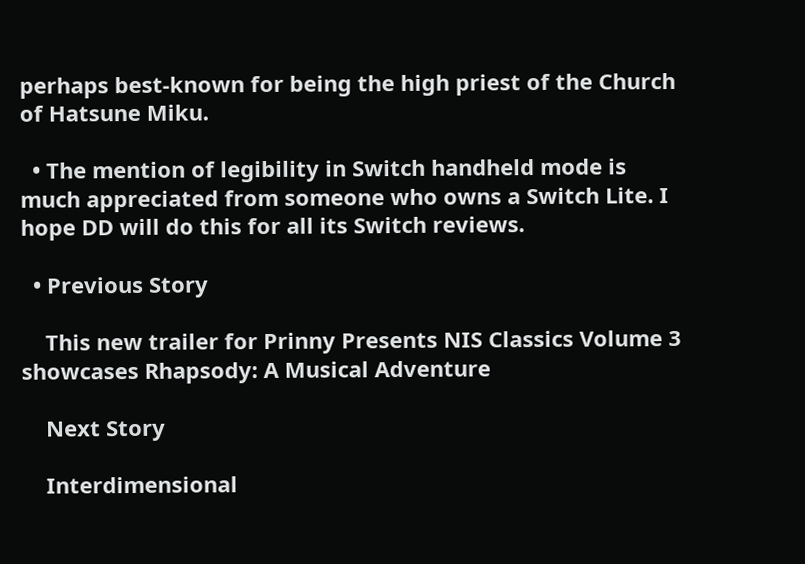perhaps best-known for being the high priest of the Church of Hatsune Miku.

  • The mention of legibility in Switch handheld mode is much appreciated from someone who owns a Switch Lite. I hope DD will do this for all its Switch reviews.

  • Previous Story

    This new trailer for Prinny Presents NIS Classics Volume 3 showcases Rhapsody: A Musical Adventure

    Next Story

    Interdimensional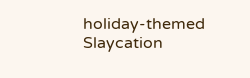holiday-themed Slaycation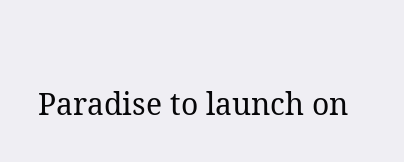Paradise to launch on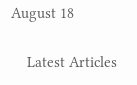August 18

    Latest Articles